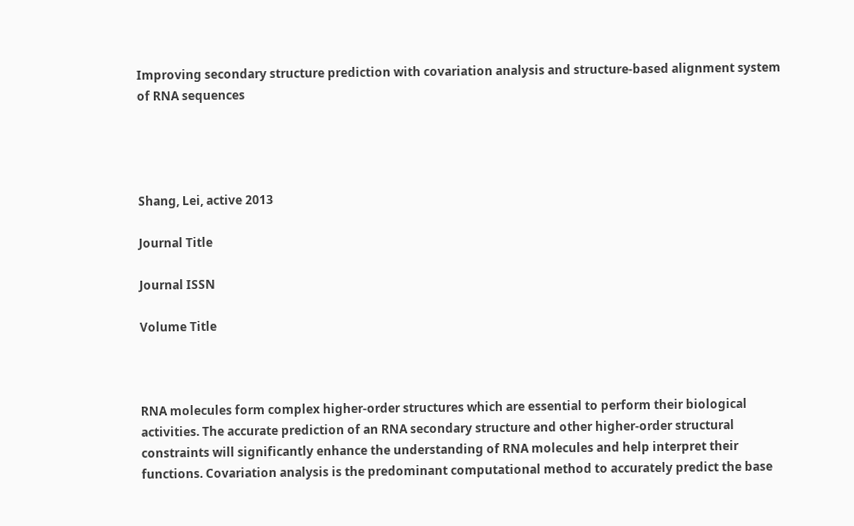Improving secondary structure prediction with covariation analysis and structure-based alignment system of RNA sequences




Shang, Lei, active 2013

Journal Title

Journal ISSN

Volume Title



RNA molecules form complex higher-order structures which are essential to perform their biological activities. The accurate prediction of an RNA secondary structure and other higher-order structural constraints will significantly enhance the understanding of RNA molecules and help interpret their functions. Covariation analysis is the predominant computational method to accurately predict the base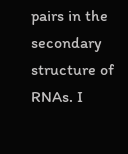pairs in the secondary structure of RNAs. I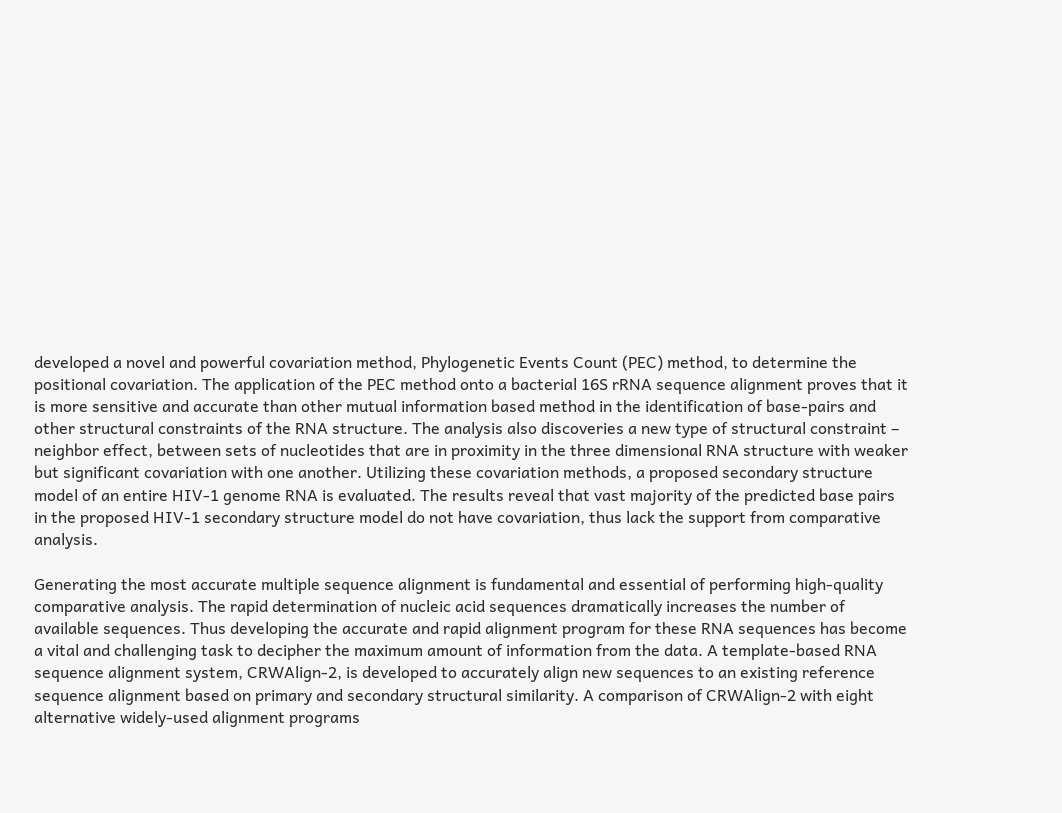developed a novel and powerful covariation method, Phylogenetic Events Count (PEC) method, to determine the positional covariation. The application of the PEC method onto a bacterial 16S rRNA sequence alignment proves that it is more sensitive and accurate than other mutual information based method in the identification of base-pairs and other structural constraints of the RNA structure. The analysis also discoveries a new type of structural constraint – neighbor effect, between sets of nucleotides that are in proximity in the three dimensional RNA structure with weaker but significant covariation with one another. Utilizing these covariation methods, a proposed secondary structure model of an entire HIV-1 genome RNA is evaluated. The results reveal that vast majority of the predicted base pairs in the proposed HIV-1 secondary structure model do not have covariation, thus lack the support from comparative analysis.

Generating the most accurate multiple sequence alignment is fundamental and essential of performing high-quality comparative analysis. The rapid determination of nucleic acid sequences dramatically increases the number of available sequences. Thus developing the accurate and rapid alignment program for these RNA sequences has become a vital and challenging task to decipher the maximum amount of information from the data. A template-based RNA sequence alignment system, CRWAlign-2, is developed to accurately align new sequences to an existing reference sequence alignment based on primary and secondary structural similarity. A comparison of CRWAlign-2 with eight alternative widely-used alignment programs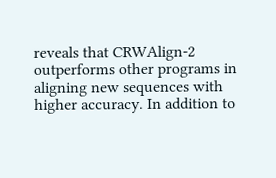reveals that CRWAlign-2 outperforms other programs in aligning new sequences with higher accuracy. In addition to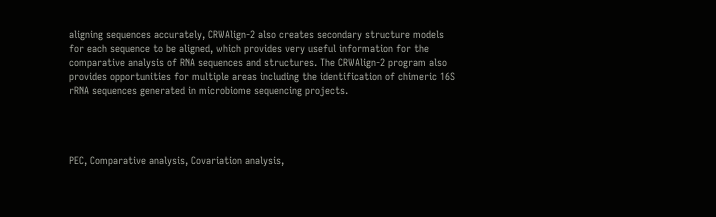aligning sequences accurately, CRWAlign-2 also creates secondary structure models for each sequence to be aligned, which provides very useful information for the comparative analysis of RNA sequences and structures. The CRWAlign-2 program also provides opportunities for multiple areas including the identification of chimeric 16S rRNA sequences generated in microbiome sequencing projects.




PEC, Comparative analysis, Covariation analysis,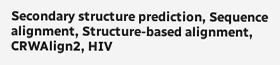Secondary structure prediction, Sequence alignment, Structure-based alignment, CRWAlign2, HIV